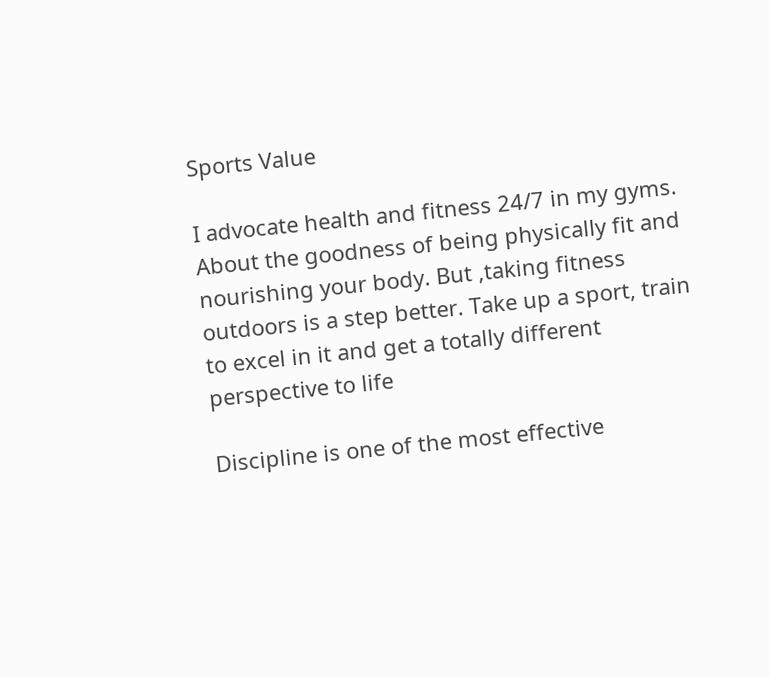Sports Value

I advocate health and fitness 24/7 in my gyms. About the goodness of being physically fit and nourishing your body. But ,taking fitness outdoors is a step better. Take up a sport, train to excel in it and get a totally different perspective to life

Discipline is one of the most effective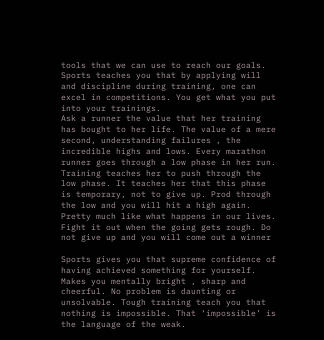tools that we can use to reach our goals. Sports teaches you that by applying will and discipline during training, one can excel in competitions. You get what you put into your trainings.
Ask a runner the value that her training has bought to her life. The value of a mere second, understanding failures , the incredible highs and lows. Every marathon runner goes through a low phase in her run. Training teaches her to push through the low phase. It teaches her that this phase is temporary, not to give up. Prod through the low and you will hit a high again. Pretty much like what happens in our lives. Fight it out when the going gets rough. Do not give up and you will come out a winner

Sports gives you that supreme confidence of having achieved something for yourself. Makes you mentally bright , sharp and cheerful. No problem is daunting or unsolvable. Tough training teach you that nothing is impossible. That ‘impossible’ is the language of the weak.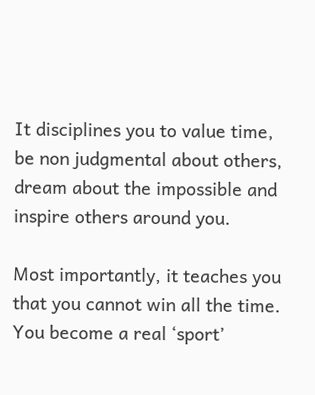It disciplines you to value time, be non judgmental about others, dream about the impossible and inspire others around you.

Most importantly, it teaches you that you cannot win all the time. You become a real ‘sport’